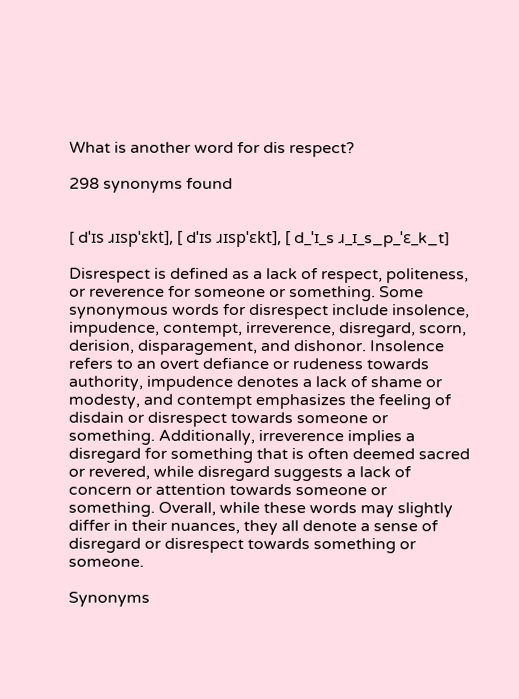What is another word for dis respect?

298 synonyms found


[ dˈɪs ɹɪspˈɛkt], [ dˈɪs ɹɪspˈɛkt], [ d_ˈɪ_s ɹ_ɪ_s_p_ˈɛ_k_t]

Disrespect is defined as a lack of respect, politeness, or reverence for someone or something. Some synonymous words for disrespect include insolence, impudence, contempt, irreverence, disregard, scorn, derision, disparagement, and dishonor. Insolence refers to an overt defiance or rudeness towards authority, impudence denotes a lack of shame or modesty, and contempt emphasizes the feeling of disdain or disrespect towards someone or something. Additionally, irreverence implies a disregard for something that is often deemed sacred or revered, while disregard suggests a lack of concern or attention towards someone or something. Overall, while these words may slightly differ in their nuances, they all denote a sense of disregard or disrespect towards something or someone.

Synonyms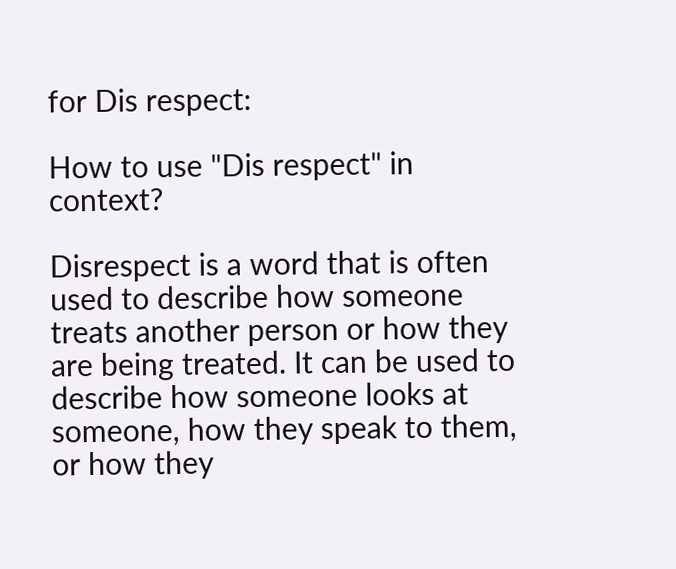for Dis respect:

How to use "Dis respect" in context?

Disrespect is a word that is often used to describe how someone treats another person or how they are being treated. It can be used to describe how someone looks at someone, how they speak to them, or how they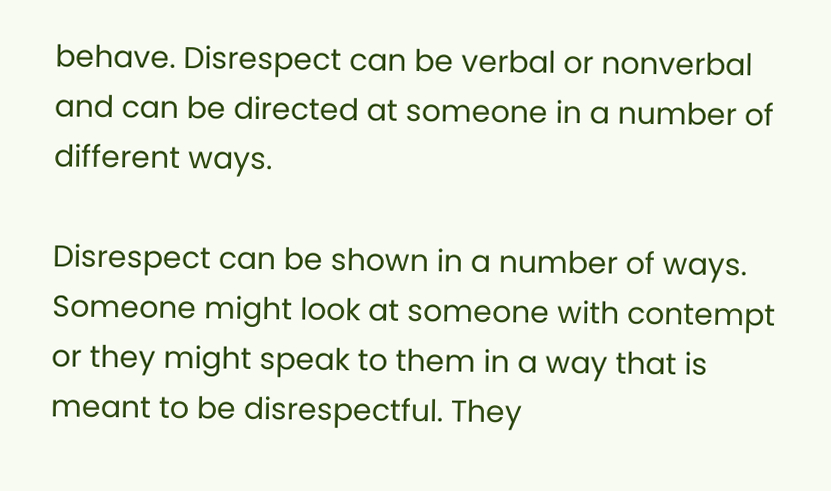behave. Disrespect can be verbal or nonverbal and can be directed at someone in a number of different ways.

Disrespect can be shown in a number of ways. Someone might look at someone with contempt or they might speak to them in a way that is meant to be disrespectful. They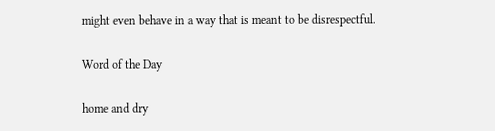might even behave in a way that is meant to be disrespectful.

Word of the Day

home and dry